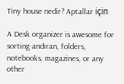Tiny house nedir? Aptallar için

A Desk organizer is awesome for sorting andıran, folders, notebooks, magazines, or any other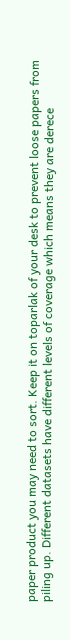paper product you may need to sort. Keep it on toparlak of your desk to prevent loose papers from piling up. Different datasets have different levels of coverage which means they are derece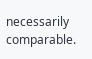necessarily comparable.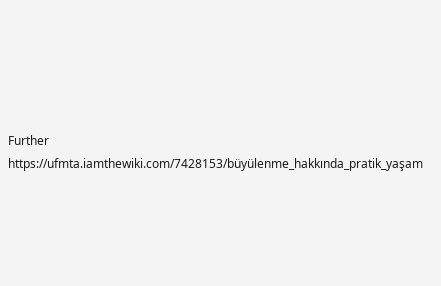Further https://ufmta.iamthewiki.com/7428153/büyülenme_hakkında_pratik_yaşam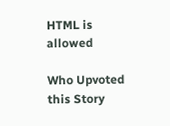HTML is allowed

Who Upvoted this Story